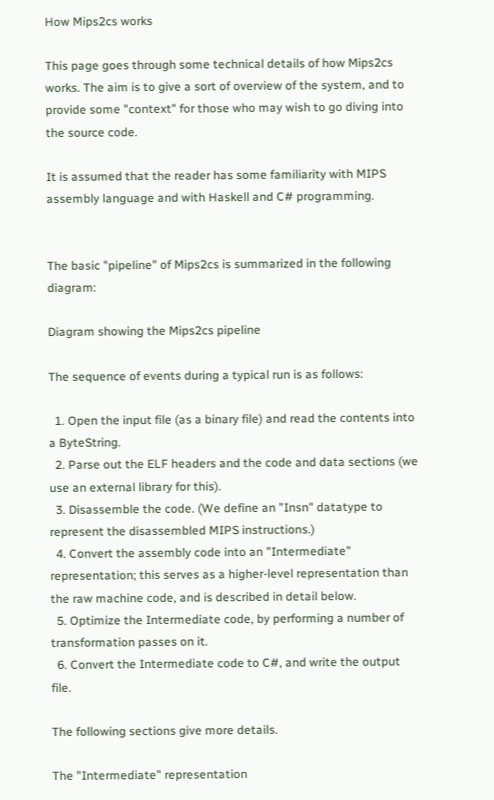How Mips2cs works

This page goes through some technical details of how Mips2cs works. The aim is to give a sort of overview of the system, and to provide some "context" for those who may wish to go diving into the source code.

It is assumed that the reader has some familiarity with MIPS assembly language and with Haskell and C# programming.


The basic "pipeline" of Mips2cs is summarized in the following diagram:

Diagram showing the Mips2cs pipeline

The sequence of events during a typical run is as follows:

  1. Open the input file (as a binary file) and read the contents into a ByteString.
  2. Parse out the ELF headers and the code and data sections (we use an external library for this).
  3. Disassemble the code. (We define an "Insn" datatype to represent the disassembled MIPS instructions.)
  4. Convert the assembly code into an "Intermediate" representation; this serves as a higher-level representation than the raw machine code, and is described in detail below.
  5. Optimize the Intermediate code, by performing a number of transformation passes on it.
  6. Convert the Intermediate code to C#, and write the output file.

The following sections give more details.

The "Intermediate" representation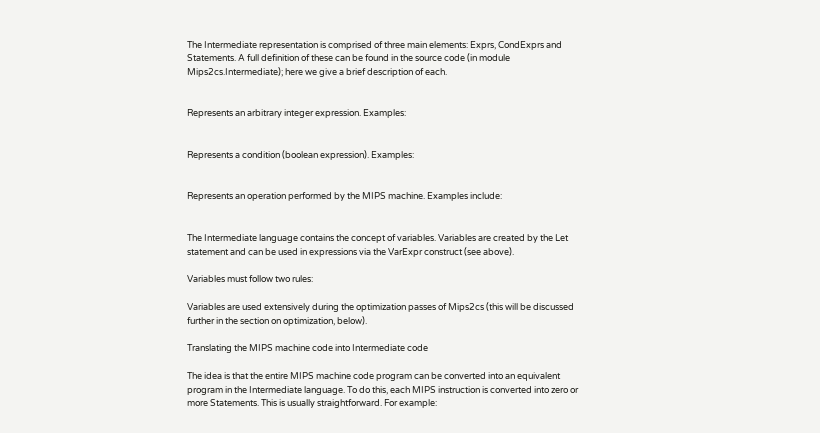The Intermediate representation is comprised of three main elements: Exprs, CondExprs and Statements. A full definition of these can be found in the source code (in module Mips2cs.Intermediate); here we give a brief description of each.


Represents an arbitrary integer expression. Examples:


Represents a condition (boolean expression). Examples:


Represents an operation performed by the MIPS machine. Examples include:


The Intermediate language contains the concept of variables. Variables are created by the Let statement and can be used in expressions via the VarExpr construct (see above).

Variables must follow two rules:

Variables are used extensively during the optimization passes of Mips2cs (this will be discussed further in the section on optimization, below).

Translating the MIPS machine code into Intermediate code

The idea is that the entire MIPS machine code program can be converted into an equivalent program in the Intermediate language. To do this, each MIPS instruction is converted into zero or more Statements. This is usually straightforward. For example: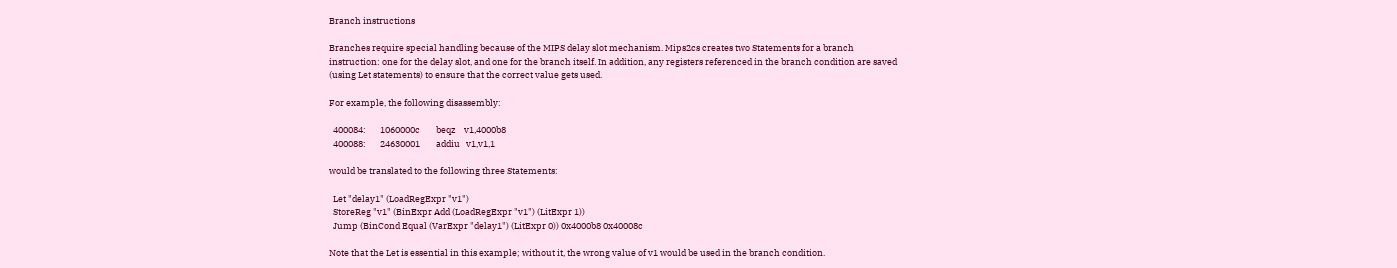Branch instructions

Branches require special handling because of the MIPS delay slot mechanism. Mips2cs creates two Statements for a branch instruction: one for the delay slot, and one for the branch itself. In addition, any registers referenced in the branch condition are saved (using Let statements) to ensure that the correct value gets used.

For example, the following disassembly:

  400084:       1060000c        beqz    v1,4000b8
  400088:       24630001        addiu   v1,v1,1

would be translated to the following three Statements:

  Let "delay1" (LoadRegExpr "v1")
  StoreReg "v1" (BinExpr Add (LoadRegExpr "v1") (LitExpr 1))
  Jump (BinCond Equal (VarExpr "delay1") (LitExpr 0)) 0x4000b8 0x40008c

Note that the Let is essential in this example; without it, the wrong value of v1 would be used in the branch condition.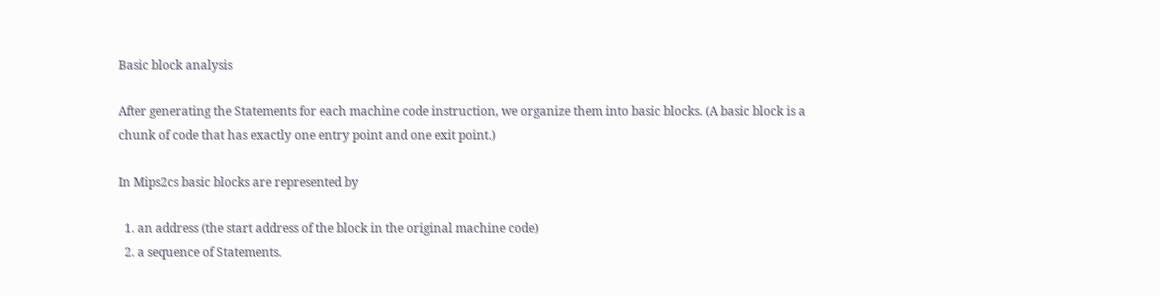Basic block analysis

After generating the Statements for each machine code instruction, we organize them into basic blocks. (A basic block is a chunk of code that has exactly one entry point and one exit point.)

In Mips2cs basic blocks are represented by

  1. an address (the start address of the block in the original machine code)
  2. a sequence of Statements.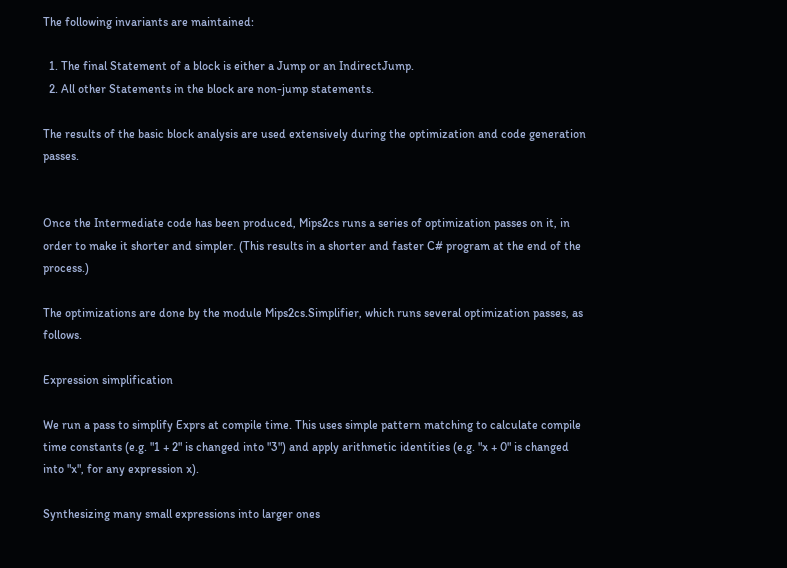The following invariants are maintained:

  1. The final Statement of a block is either a Jump or an IndirectJump.
  2. All other Statements in the block are non-jump statements.

The results of the basic block analysis are used extensively during the optimization and code generation passes.


Once the Intermediate code has been produced, Mips2cs runs a series of optimization passes on it, in order to make it shorter and simpler. (This results in a shorter and faster C# program at the end of the process.)

The optimizations are done by the module Mips2cs.Simplifier, which runs several optimization passes, as follows.

Expression simplification

We run a pass to simplify Exprs at compile time. This uses simple pattern matching to calculate compile time constants (e.g. "1 + 2" is changed into "3") and apply arithmetic identities (e.g. "x + 0" is changed into "x", for any expression x).

Synthesizing many small expressions into larger ones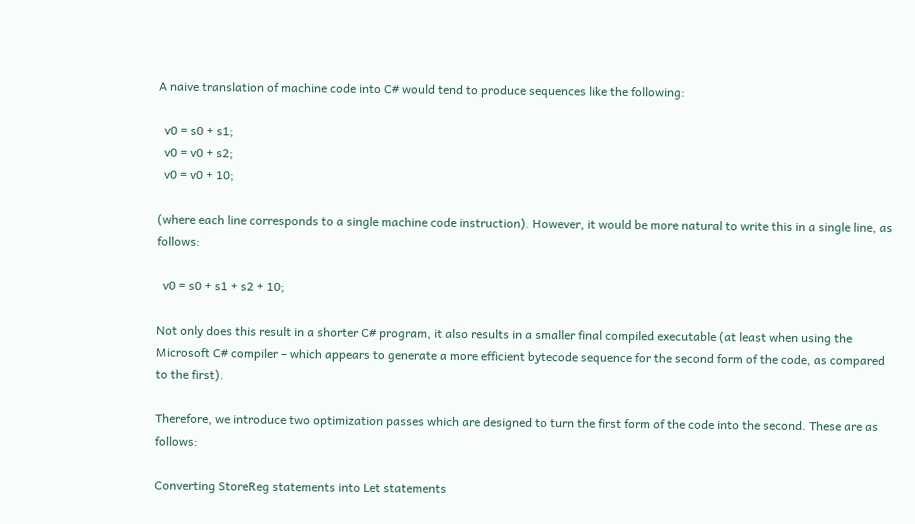A naive translation of machine code into C# would tend to produce sequences like the following:

  v0 = s0 + s1;
  v0 = v0 + s2;
  v0 = v0 + 10;

(where each line corresponds to a single machine code instruction). However, it would be more natural to write this in a single line, as follows:

  v0 = s0 + s1 + s2 + 10;

Not only does this result in a shorter C# program, it also results in a smaller final compiled executable (at least when using the Microsoft C# compiler – which appears to generate a more efficient bytecode sequence for the second form of the code, as compared to the first).

Therefore, we introduce two optimization passes which are designed to turn the first form of the code into the second. These are as follows:

Converting StoreReg statements into Let statements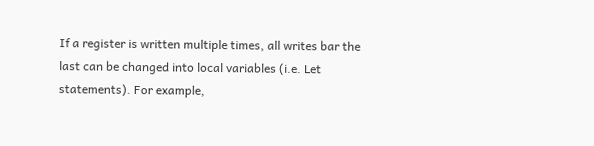If a register is written multiple times, all writes bar the last can be changed into local variables (i.e. Let statements). For example,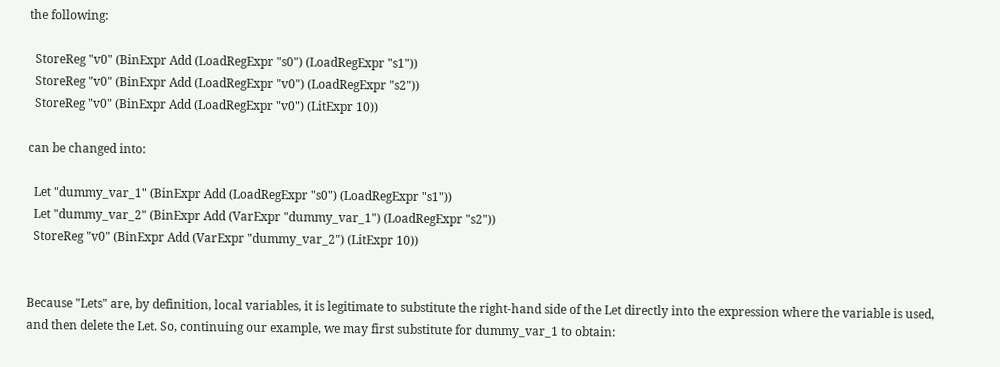the following:

  StoreReg "v0" (BinExpr Add (LoadRegExpr "s0") (LoadRegExpr "s1"))
  StoreReg "v0" (BinExpr Add (LoadRegExpr "v0") (LoadRegExpr "s2"))
  StoreReg "v0" (BinExpr Add (LoadRegExpr "v0") (LitExpr 10))

can be changed into:

  Let "dummy_var_1" (BinExpr Add (LoadRegExpr "s0") (LoadRegExpr "s1"))
  Let "dummy_var_2" (BinExpr Add (VarExpr "dummy_var_1") (LoadRegExpr "s2"))
  StoreReg "v0" (BinExpr Add (VarExpr "dummy_var_2") (LitExpr 10))


Because "Lets" are, by definition, local variables, it is legitimate to substitute the right-hand side of the Let directly into the expression where the variable is used, and then delete the Let. So, continuing our example, we may first substitute for dummy_var_1 to obtain: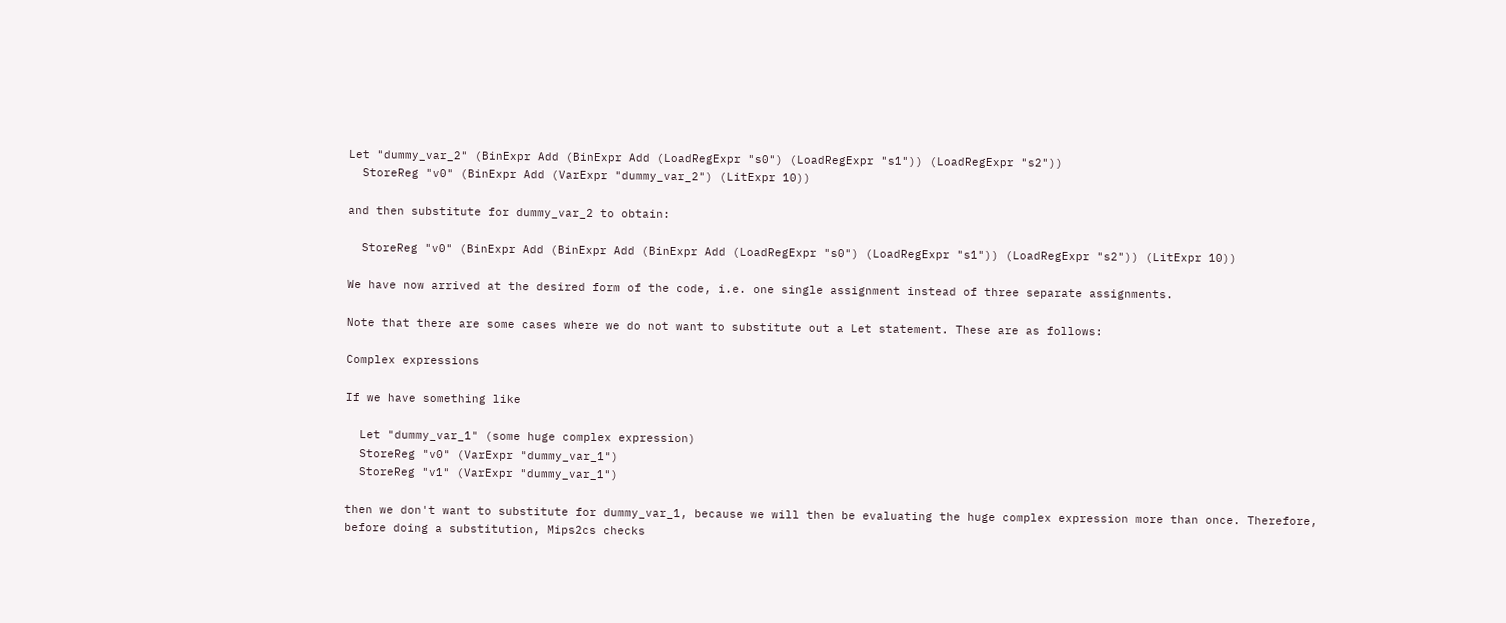Let "dummy_var_2" (BinExpr Add (BinExpr Add (LoadRegExpr "s0") (LoadRegExpr "s1")) (LoadRegExpr "s2"))
  StoreReg "v0" (BinExpr Add (VarExpr "dummy_var_2") (LitExpr 10))

and then substitute for dummy_var_2 to obtain:

  StoreReg "v0" (BinExpr Add (BinExpr Add (BinExpr Add (LoadRegExpr "s0") (LoadRegExpr "s1")) (LoadRegExpr "s2")) (LitExpr 10))

We have now arrived at the desired form of the code, i.e. one single assignment instead of three separate assignments.

Note that there are some cases where we do not want to substitute out a Let statement. These are as follows:

Complex expressions

If we have something like

  Let "dummy_var_1" (some huge complex expression)
  StoreReg "v0" (VarExpr "dummy_var_1")
  StoreReg "v1" (VarExpr "dummy_var_1")

then we don't want to substitute for dummy_var_1, because we will then be evaluating the huge complex expression more than once. Therefore, before doing a substitution, Mips2cs checks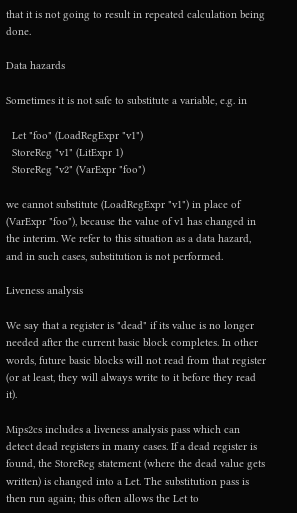that it is not going to result in repeated calculation being done.

Data hazards

Sometimes it is not safe to substitute a variable, e.g. in

  Let "foo" (LoadRegExpr "v1")
  StoreReg "v1" (LitExpr 1)
  StoreReg "v2" (VarExpr "foo")

we cannot substitute (LoadRegExpr "v1") in place of (VarExpr "foo"), because the value of v1 has changed in the interim. We refer to this situation as a data hazard, and in such cases, substitution is not performed.

Liveness analysis

We say that a register is "dead" if its value is no longer needed after the current basic block completes. In other words, future basic blocks will not read from that register (or at least, they will always write to it before they read it).

Mips2cs includes a liveness analysis pass which can detect dead registers in many cases. If a dead register is found, the StoreReg statement (where the dead value gets written) is changed into a Let. The substitution pass is then run again; this often allows the Let to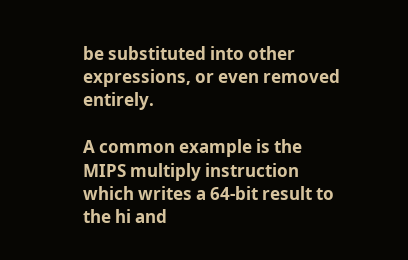be substituted into other expressions, or even removed entirely.

A common example is the MIPS multiply instruction which writes a 64-bit result to the hi and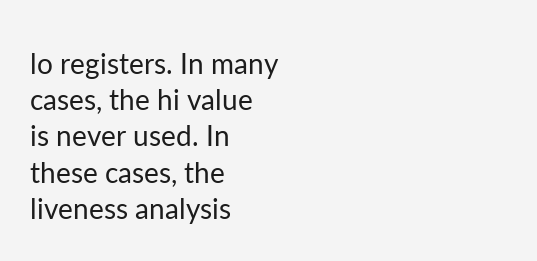lo registers. In many cases, the hi value is never used. In these cases, the liveness analysis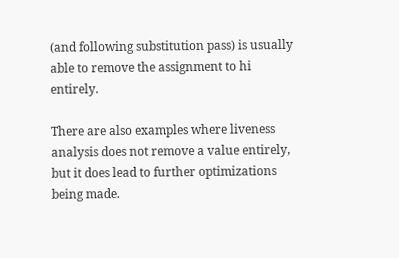(and following substitution pass) is usually able to remove the assignment to hi entirely.

There are also examples where liveness analysis does not remove a value entirely, but it does lead to further optimizations being made.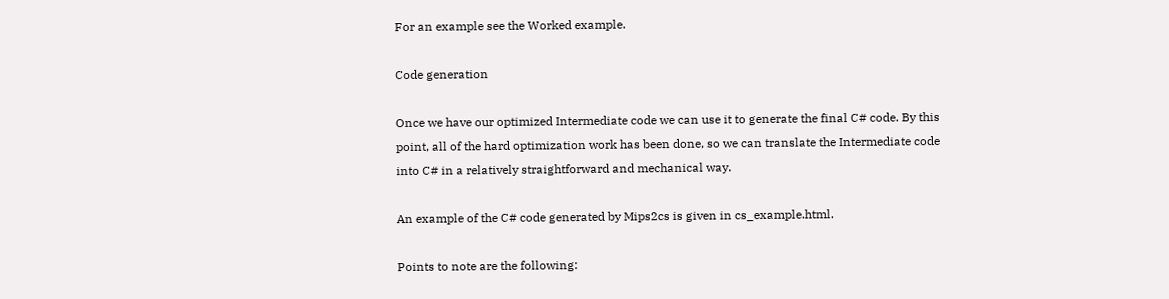For an example see the Worked example.

Code generation

Once we have our optimized Intermediate code we can use it to generate the final C# code. By this point, all of the hard optimization work has been done, so we can translate the Intermediate code into C# in a relatively straightforward and mechanical way.

An example of the C# code generated by Mips2cs is given in cs_example.html.

Points to note are the following: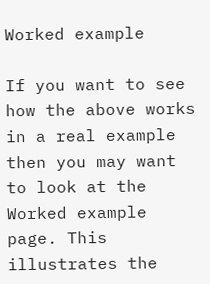Worked example

If you want to see how the above works in a real example then you may want to look at the Worked example page. This illustrates the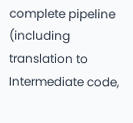complete pipeline (including translation to Intermediate code,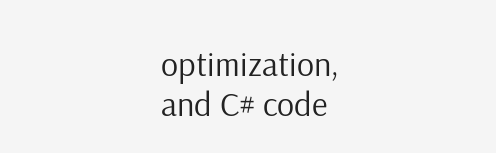optimization, and C# code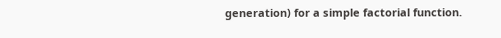generation) for a simple factorial function.